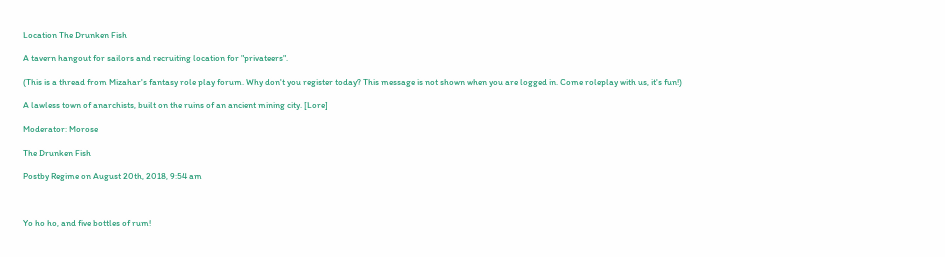Location The Drunken Fish

A tavern hangout for sailors and recruiting location for "privateers".

(This is a thread from Mizahar's fantasy role play forum. Why don't you register today? This message is not shown when you are logged in. Come roleplay with us, it's fun!)

A lawless town of anarchists, built on the ruins of an ancient mining city. [Lore]

Moderator: Morose

The Drunken Fish

Postby Regime on August 20th, 2018, 9:54 am



Yo ho ho, and five bottles of rum!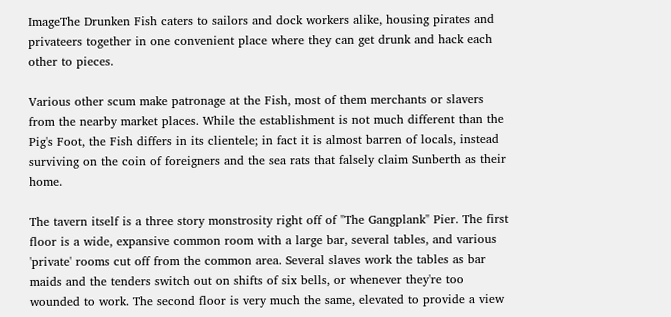ImageThe Drunken Fish caters to sailors and dock workers alike, housing pirates and privateers together in one convenient place where they can get drunk and hack each other to pieces.

Various other scum make patronage at the Fish, most of them merchants or slavers from the nearby market places. While the establishment is not much different than the Pig's Foot, the Fish differs in its clientele; in fact it is almost barren of locals, instead surviving on the coin of foreigners and the sea rats that falsely claim Sunberth as their home.

The tavern itself is a three story monstrosity right off of "The Gangplank" Pier. The first floor is a wide, expansive common room with a large bar, several tables, and various 'private' rooms cut off from the common area. Several slaves work the tables as bar maids and the tenders switch out on shifts of six bells, or whenever they're too wounded to work. The second floor is very much the same, elevated to provide a view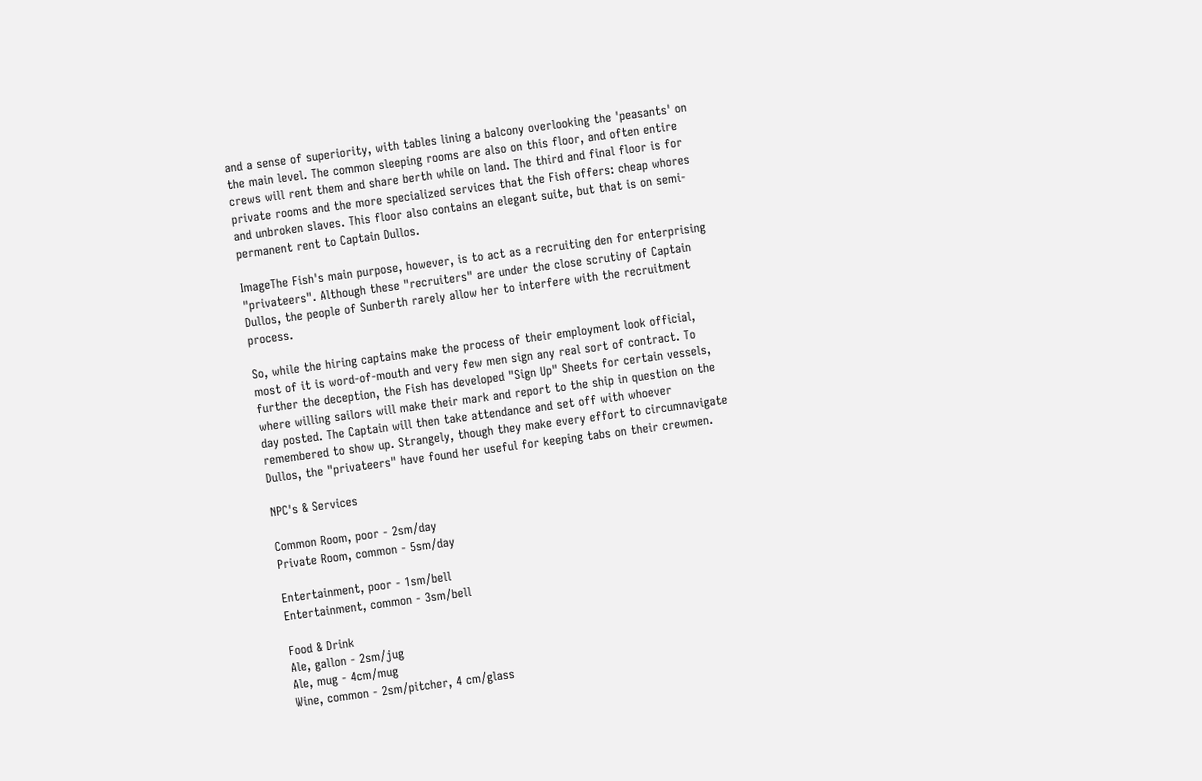and a sense of superiority, with tables lining a balcony overlooking the 'peasants' on the main level. The common sleeping rooms are also on this floor, and often entire crews will rent them and share berth while on land. The third and final floor is for private rooms and the more specialized services that the Fish offers: cheap whores and unbroken slaves. This floor also contains an elegant suite, but that is on semi-permanent rent to Captain Dullos.

ImageThe Fish's main purpose, however, is to act as a recruiting den for enterprising "privateers". Although these "recruiters" are under the close scrutiny of Captain Dullos, the people of Sunberth rarely allow her to interfere with the recruitment process.

So, while the hiring captains make the process of their employment look official, most of it is word-of-mouth and very few men sign any real sort of contract. To further the deception, the Fish has developed "Sign Up" Sheets for certain vessels, where willing sailors will make their mark and report to the ship in question on the day posted. The Captain will then take attendance and set off with whoever remembered to show up. Strangely, though they make every effort to circumnavigate Dullos, the "privateers" have found her useful for keeping tabs on their crewmen.

NPC's & Services

Common Room, poor - 2sm/day
Private Room, common - 5sm/day

Entertainment, poor - 1sm/bell
Entertainment, common - 3sm/bell

Food & Drink
Ale, gallon - 2sm/jug
Ale, mug - 4cm/mug
Wine, common - 2sm/pitcher, 4 cm/glass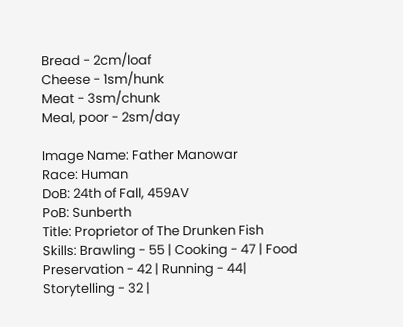Bread - 2cm/loaf
Cheese - 1sm/hunk
Meat - 3sm/chunk
Meal, poor - 2sm/day

Image Name: Father Manowar
Race: Human
DoB: 24th of Fall, 459AV
PoB: Sunberth
Title: Proprietor of The Drunken Fish
Skills: Brawling - 55 | Cooking - 47 | Food Preservation - 42 | Running - 44| Storytelling - 32 |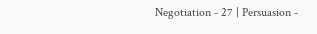Negotiation - 27 | Persuasion -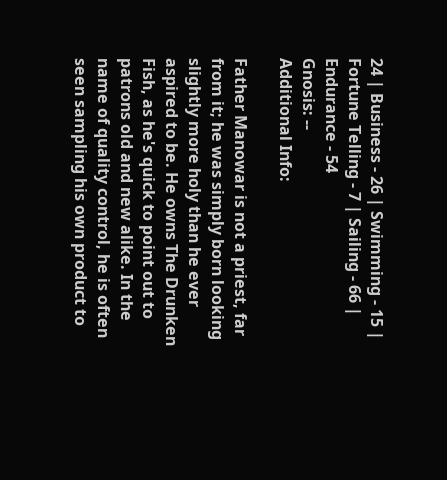24 | Business - 26 | Swimming - 15 | Fortune Telling - 7 | Sailing - 66 | Endurance - 54
Gnosis: --
Additional Info:

Father Manowar is not a priest, far from it; he was simply born looking slightly more holy than he ever aspired to be. He owns The Drunken Fish, as he's quick to point out to patrons old and new alike. In the name of quality control, he is often seen sampling his own product to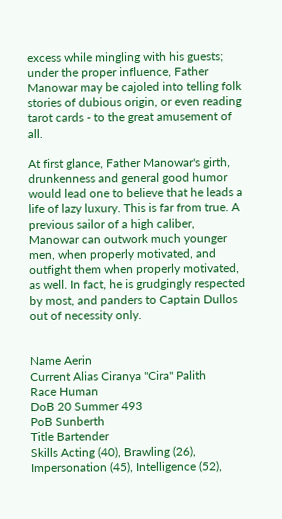excess while mingling with his guests; under the proper influence, Father Manowar may be cajoled into telling folk stories of dubious origin, or even reading tarot cards - to the great amusement of all.

At first glance, Father Manowar's girth, drunkenness and general good humor would lead one to believe that he leads a life of lazy luxury. This is far from true. A previous sailor of a high caliber, Manowar can outwork much younger men, when properly motivated, and outfight them when properly motivated, as well. In fact, he is grudgingly respected by most, and panders to Captain Dullos out of necessity only.


Name Aerin
Current Alias Ciranya "Cira" Palith
Race Human
DoB 20 Summer 493
PoB Sunberth
Title Bartender
Skills Acting (40), Brawling (26), Impersonation (45), Intelligence (52),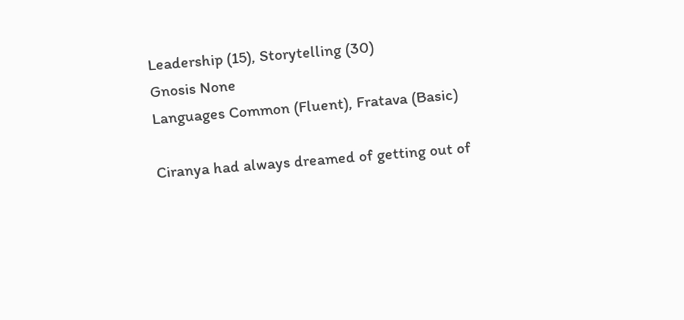Leadership (15), Storytelling (30)
Gnosis None
Languages Common (Fluent), Fratava (Basic)

Ciranya had always dreamed of getting out of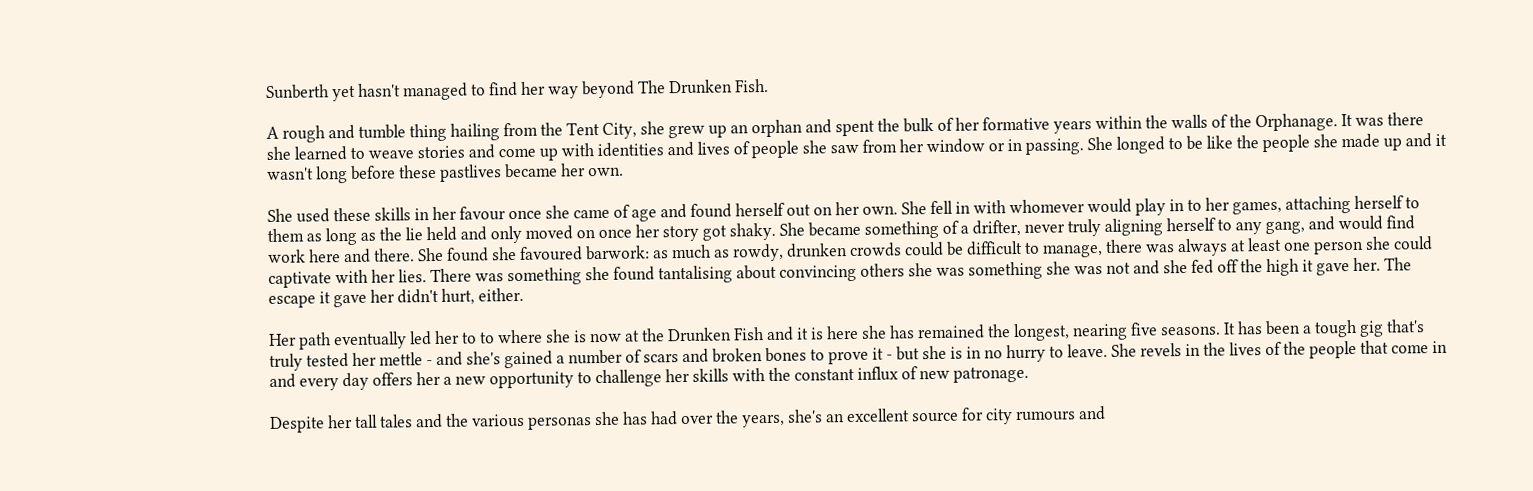Sunberth yet hasn't managed to find her way beyond The Drunken Fish.

A rough and tumble thing hailing from the Tent City, she grew up an orphan and spent the bulk of her formative years within the walls of the Orphanage. It was there she learned to weave stories and come up with identities and lives of people she saw from her window or in passing. She longed to be like the people she made up and it wasn't long before these pastlives became her own.

She used these skills in her favour once she came of age and found herself out on her own. She fell in with whomever would play in to her games, attaching herself to them as long as the lie held and only moved on once her story got shaky. She became something of a drifter, never truly aligning herself to any gang, and would find work here and there. She found she favoured barwork: as much as rowdy, drunken crowds could be difficult to manage, there was always at least one person she could captivate with her lies. There was something she found tantalising about convincing others she was something she was not and she fed off the high it gave her. The escape it gave her didn't hurt, either.

Her path eventually led her to to where she is now at the Drunken Fish and it is here she has remained the longest, nearing five seasons. It has been a tough gig that's truly tested her mettle - and she's gained a number of scars and broken bones to prove it - but she is in no hurry to leave. She revels in the lives of the people that come in and every day offers her a new opportunity to challenge her skills with the constant influx of new patronage.

Despite her tall tales and the various personas she has had over the years, she's an excellent source for city rumours and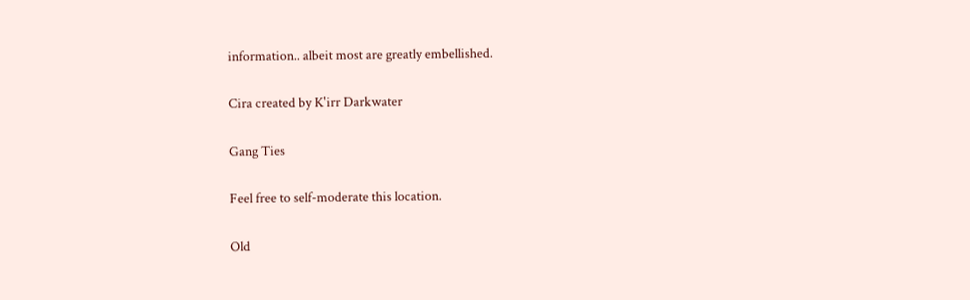information.. albeit most are greatly embellished.

Cira created by K'irr Darkwater

Gang Ties

Feel free to self-moderate this location.

Old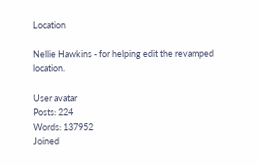Location

Nellie Hawkins - for helping edit the revamped location.

User avatar
Posts: 224
Words: 137952
Joined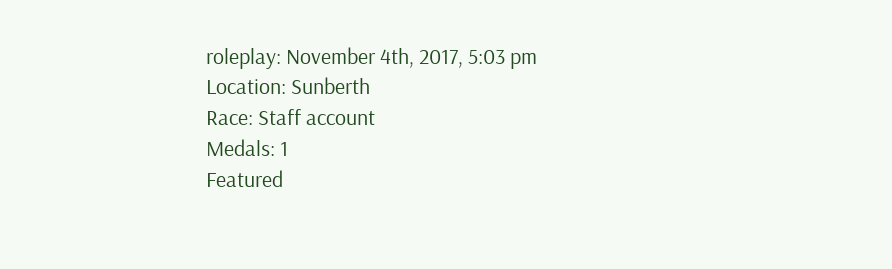roleplay: November 4th, 2017, 5:03 pm
Location: Sunberth
Race: Staff account
Medals: 1
Featured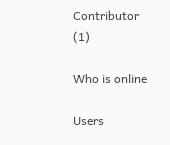Contributor (1)

Who is online

Users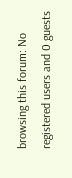browsing this forum: No registered users and 0 guests